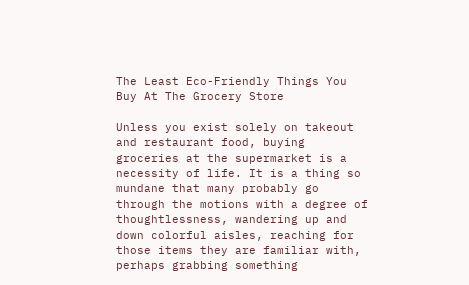The Least Eco-Friendly Things You Buy At The Grocery Store

Unless you exist solely on takeout and restaurant food, buying groceries at the supermarket is a necessity of life. It is a thing so mundane that many probably go through the motions with a degree of thoughtlessness, wandering up and down colorful aisles, reaching for those items they are familiar with, perhaps grabbing something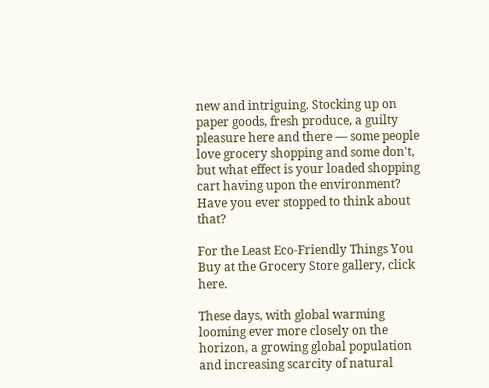new and intriguing. Stocking up on paper goods, fresh produce, a guilty pleasure here and there — some people love grocery shopping and some don't, but what effect is your loaded shopping cart having upon the environment? Have you ever stopped to think about that?

For the Least Eco-Friendly Things You Buy at the Grocery Store gallery, click here.

These days, with global warming looming ever more closely on the horizon, a growing global population and increasing scarcity of natural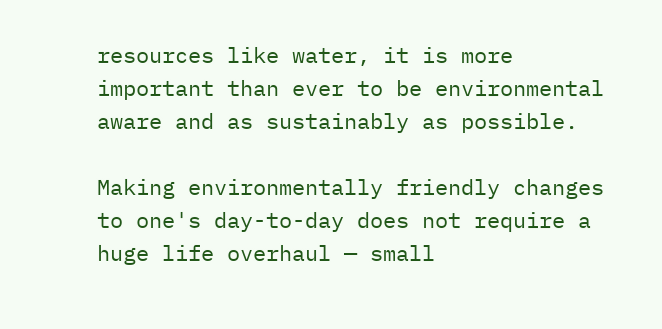resources like water, it is more important than ever to be environmental aware and as sustainably as possible.

Making environmentally friendly changes to one's day-to-day does not require a huge life overhaul — small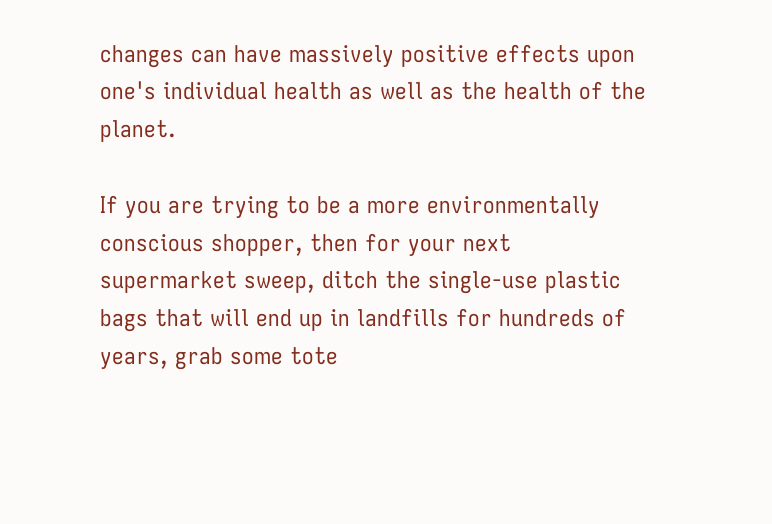changes can have massively positive effects upon one's individual health as well as the health of the planet.

If you are trying to be a more environmentally conscious shopper, then for your next supermarket sweep, ditch the single-use plastic bags that will end up in landfills for hundreds of years, grab some tote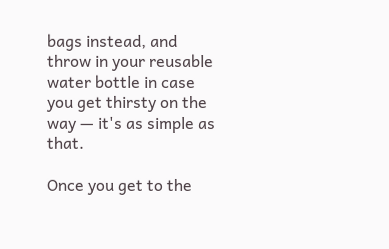bags instead, and throw in your reusable water bottle in case you get thirsty on the way — it's as simple as that.

Once you get to the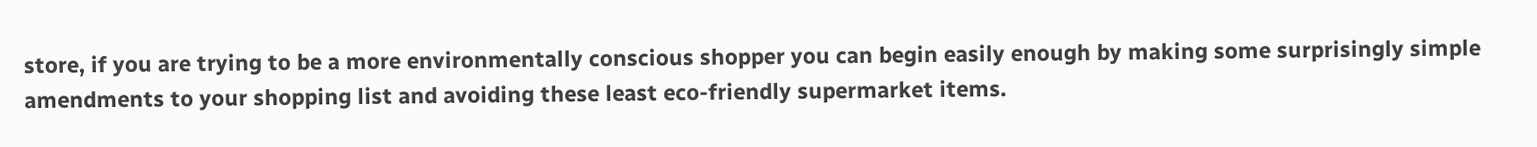store, if you are trying to be a more environmentally conscious shopper you can begin easily enough by making some surprisingly simple amendments to your shopping list and avoiding these least eco-friendly supermarket items.